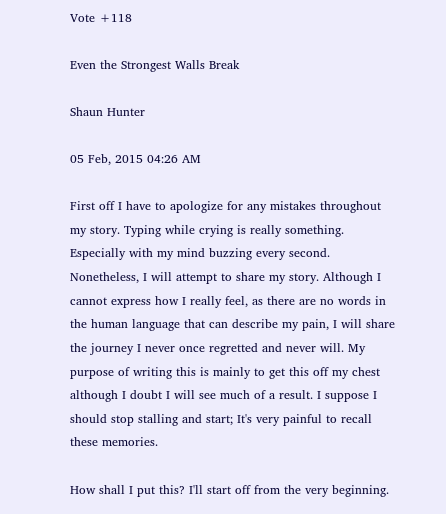Vote +118

Even the Strongest Walls Break

Shaun Hunter

05 Feb, 2015 04:26 AM

First off I have to apologize for any mistakes throughout my story. Typing while crying is really something. Especially with my mind buzzing every second. Nonetheless, I will attempt to share my story. Although I cannot express how I really feel, as there are no words in the human language that can describe my pain, I will share the journey I never once regretted and never will. My purpose of writing this is mainly to get this off my chest although I doubt I will see much of a result. I suppose I should stop stalling and start; It's very painful to recall these memories.

How shall I put this? I'll start off from the very beginning.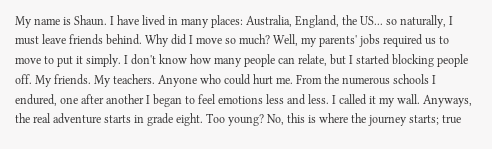My name is Shaun. I have lived in many places: Australia, England, the US... so naturally, I must leave friends behind. Why did I move so much? Well, my parents' jobs required us to move to put it simply. I don't know how many people can relate, but I started blocking people off. My friends. My teachers. Anyone who could hurt me. From the numerous schools I endured, one after another I began to feel emotions less and less. I called it my wall. Anyways, the real adventure starts in grade eight. Too young? No, this is where the journey starts; true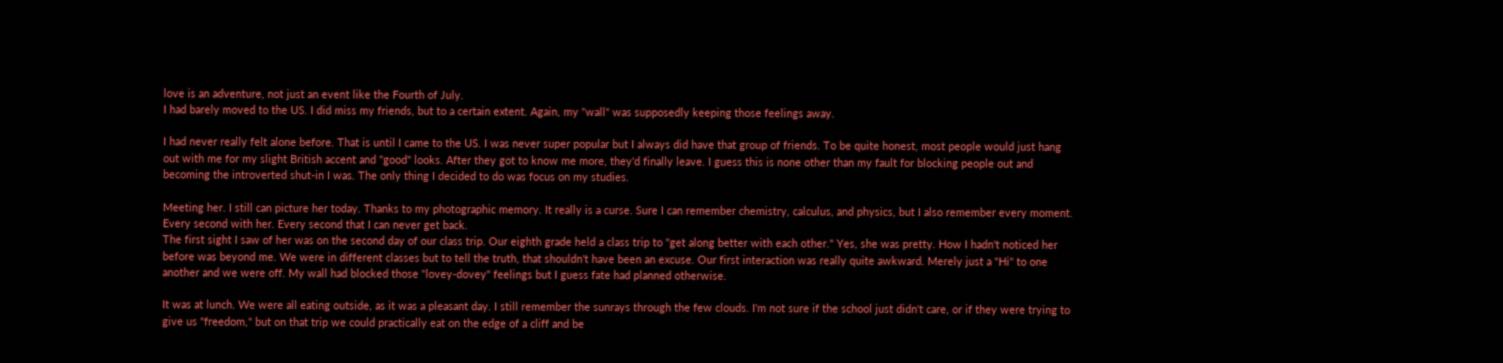love is an adventure, not just an event like the Fourth of July.
I had barely moved to the US. I did miss my friends, but to a certain extent. Again, my "wall" was supposedly keeping those feelings away.

I had never really felt alone before. That is until I came to the US. I was never super popular but I always did have that group of friends. To be quite honest, most people would just hang out with me for my slight British accent and "good" looks. After they got to know me more, they'd finally leave. I guess this is none other than my fault for blocking people out and becoming the introverted shut-in I was. The only thing I decided to do was focus on my studies.

Meeting her. I still can picture her today. Thanks to my photographic memory. It really is a curse. Sure I can remember chemistry, calculus, and physics, but I also remember every moment. Every second with her. Every second that I can never get back.
The first sight I saw of her was on the second day of our class trip. Our eighth grade held a class trip to "get along better with each other." Yes, she was pretty. How I hadn't noticed her before was beyond me. We were in different classes but to tell the truth, that shouldn't have been an excuse. Our first interaction was really quite awkward. Merely just a "Hi" to one another and we were off. My wall had blocked those "lovey-dovey" feelings but I guess fate had planned otherwise.

It was at lunch. We were all eating outside, as it was a pleasant day. I still remember the sunrays through the few clouds. I'm not sure if the school just didn't care, or if they were trying to give us "freedom," but on that trip we could practically eat on the edge of a cliff and be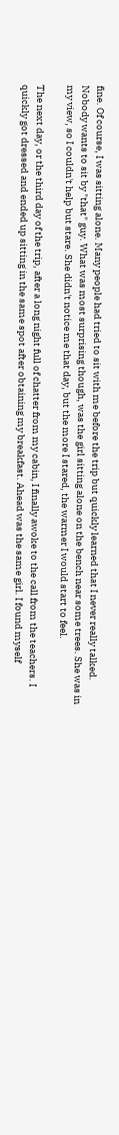fine. Of course, I was sitting alone. Many people had tried to sit with me before the trip but quickly learned that I never really talked. Nobody wants to sit by "that" guy. What was most surprising though, was the girl sitting alone on the bench near some trees. She was in my view, so I couldn't help but stare. She didn't notice me that day, but the more I stared, the warmer I would start to feel.

The next day, or the third day of the trip, after a long night full of chatter from my cabin, I finally awoke to the call from the teachers. I quickly got dressed and ended up sitting in the same spot after obtaining my breakfast. Ahead was the same girl. I found myself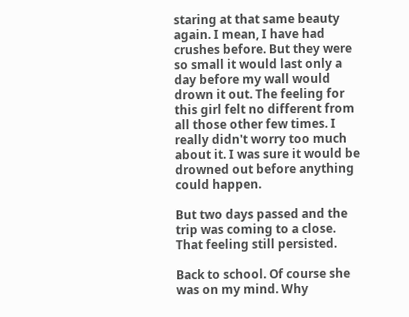staring at that same beauty again. I mean, I have had crushes before. But they were so small it would last only a day before my wall would drown it out. The feeling for this girl felt no different from all those other few times. I really didn't worry too much about it. I was sure it would be drowned out before anything could happen.

But two days passed and the trip was coming to a close. That feeling still persisted.

Back to school. Of course she was on my mind. Why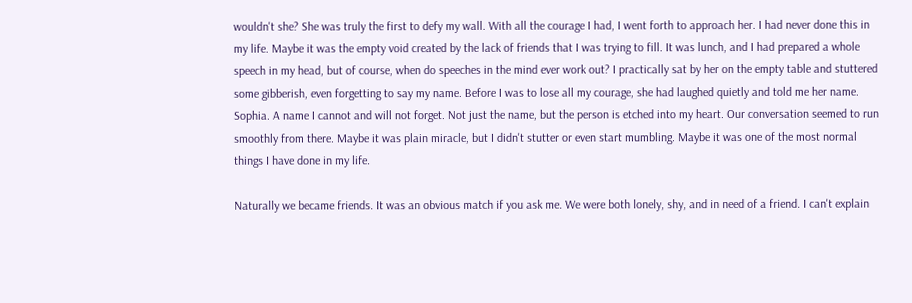wouldn't she? She was truly the first to defy my wall. With all the courage I had, I went forth to approach her. I had never done this in my life. Maybe it was the empty void created by the lack of friends that I was trying to fill. It was lunch, and I had prepared a whole speech in my head, but of course, when do speeches in the mind ever work out? I practically sat by her on the empty table and stuttered some gibberish, even forgetting to say my name. Before I was to lose all my courage, she had laughed quietly and told me her name. Sophia. A name I cannot and will not forget. Not just the name, but the person is etched into my heart. Our conversation seemed to run smoothly from there. Maybe it was plain miracle, but I didn't stutter or even start mumbling. Maybe it was one of the most normal things I have done in my life.

Naturally we became friends. It was an obvious match if you ask me. We were both lonely, shy, and in need of a friend. I can't explain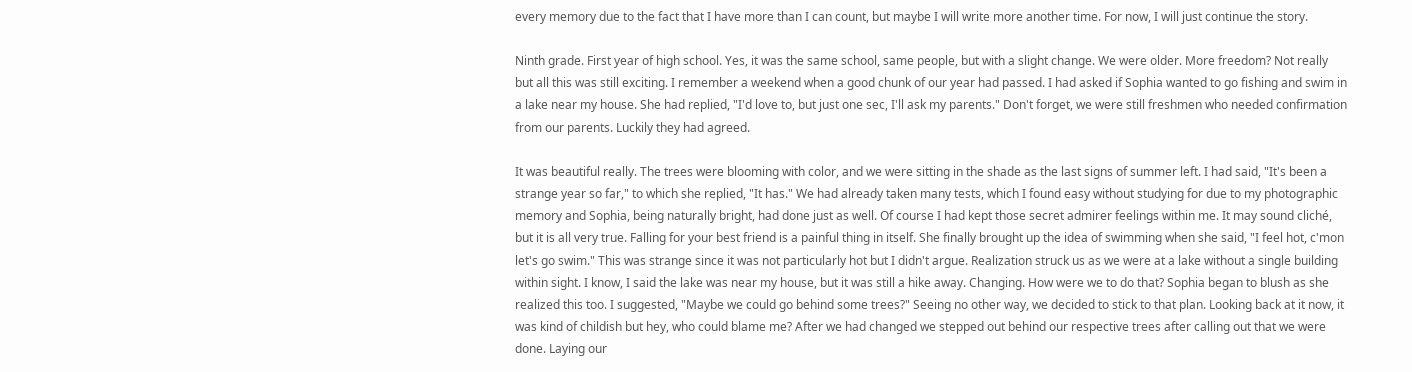every memory due to the fact that I have more than I can count, but maybe I will write more another time. For now, I will just continue the story.

Ninth grade. First year of high school. Yes, it was the same school, same people, but with a slight change. We were older. More freedom? Not really but all this was still exciting. I remember a weekend when a good chunk of our year had passed. I had asked if Sophia wanted to go fishing and swim in a lake near my house. She had replied, "I'd love to, but just one sec, I'll ask my parents." Don't forget, we were still freshmen who needed confirmation from our parents. Luckily they had agreed.

It was beautiful really. The trees were blooming with color, and we were sitting in the shade as the last signs of summer left. I had said, "It's been a strange year so far," to which she replied, "It has." We had already taken many tests, which I found easy without studying for due to my photographic memory and Sophia, being naturally bright, had done just as well. Of course I had kept those secret admirer feelings within me. It may sound cliché, but it is all very true. Falling for your best friend is a painful thing in itself. She finally brought up the idea of swimming when she said, "I feel hot, c'mon let's go swim." This was strange since it was not particularly hot but I didn't argue. Realization struck us as we were at a lake without a single building within sight. I know, I said the lake was near my house, but it was still a hike away. Changing. How were we to do that? Sophia began to blush as she realized this too. I suggested, "Maybe we could go behind some trees?" Seeing no other way, we decided to stick to that plan. Looking back at it now, it was kind of childish but hey, who could blame me? After we had changed we stepped out behind our respective trees after calling out that we were done. Laying our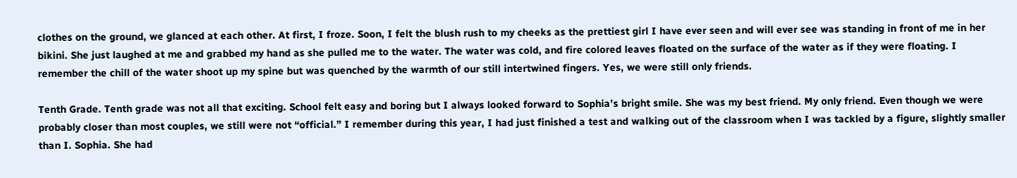clothes on the ground, we glanced at each other. At first, I froze. Soon, I felt the blush rush to my cheeks as the prettiest girl I have ever seen and will ever see was standing in front of me in her bikini. She just laughed at me and grabbed my hand as she pulled me to the water. The water was cold, and fire colored leaves floated on the surface of the water as if they were floating. I remember the chill of the water shoot up my spine but was quenched by the warmth of our still intertwined fingers. Yes, we were still only friends.

Tenth Grade. Tenth grade was not all that exciting. School felt easy and boring but I always looked forward to Sophia’s bright smile. She was my best friend. My only friend. Even though we were probably closer than most couples, we still were not “official.” I remember during this year, I had just finished a test and walking out of the classroom when I was tackled by a figure, slightly smaller than I. Sophia. She had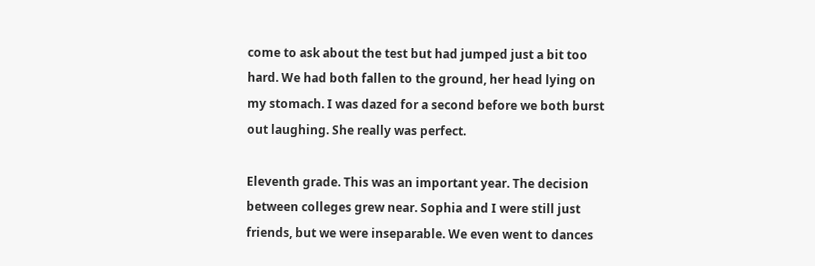come to ask about the test but had jumped just a bit too hard. We had both fallen to the ground, her head lying on my stomach. I was dazed for a second before we both burst out laughing. She really was perfect.

Eleventh grade. This was an important year. The decision between colleges grew near. Sophia and I were still just friends, but we were inseparable. We even went to dances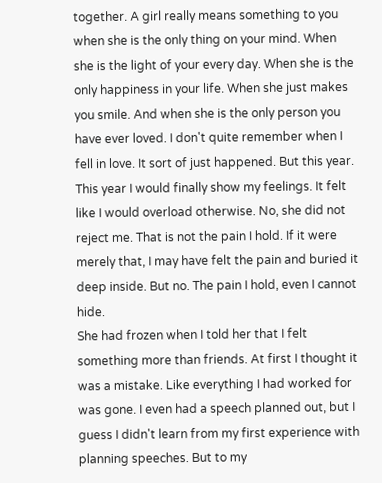together. A girl really means something to you when she is the only thing on your mind. When she is the light of your every day. When she is the only happiness in your life. When she just makes you smile. And when she is the only person you have ever loved. I don't quite remember when I fell in love. It sort of just happened. But this year. This year I would finally show my feelings. It felt like I would overload otherwise. No, she did not reject me. That is not the pain I hold. If it were merely that, I may have felt the pain and buried it deep inside. But no. The pain I hold, even I cannot hide.
She had frozen when I told her that I felt something more than friends. At first I thought it was a mistake. Like everything I had worked for was gone. I even had a speech planned out, but I guess I didn't learn from my first experience with planning speeches. But to my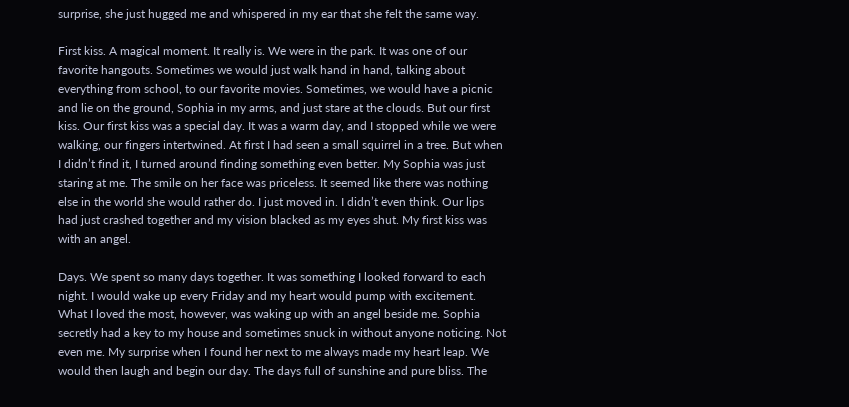surprise, she just hugged me and whispered in my ear that she felt the same way.

First kiss. A magical moment. It really is. We were in the park. It was one of our favorite hangouts. Sometimes we would just walk hand in hand, talking about everything from school, to our favorite movies. Sometimes, we would have a picnic and lie on the ground, Sophia in my arms, and just stare at the clouds. But our first kiss. Our first kiss was a special day. It was a warm day, and I stopped while we were walking, our fingers intertwined. At first I had seen a small squirrel in a tree. But when I didn’t find it, I turned around finding something even better. My Sophia was just staring at me. The smile on her face was priceless. It seemed like there was nothing else in the world she would rather do. I just moved in. I didn’t even think. Our lips had just crashed together and my vision blacked as my eyes shut. My first kiss was with an angel.

Days. We spent so many days together. It was something I looked forward to each night. I would wake up every Friday and my heart would pump with excitement. What I loved the most, however, was waking up with an angel beside me. Sophia secretly had a key to my house and sometimes snuck in without anyone noticing. Not even me. My surprise when I found her next to me always made my heart leap. We would then laugh and begin our day. The days full of sunshine and pure bliss. The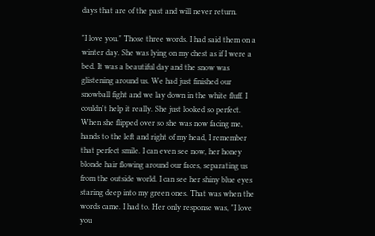days that are of the past and will never return.

"I love you." Those three words. I had said them on a winter day. She was lying on my chest as if I were a bed. It was a beautiful day and the snow was glistening around us. We had just finished our snowball fight and we lay down in the white fluff. I couldn't help it really. She just looked so perfect. When she flipped over so she was now facing me, hands to the left and right of my head, I remember that perfect smile. I can even see now, her honey blonde hair flowing around our faces, separating us from the outside world. I can see her shiny blue eyes staring deep into my green ones. That was when the words came. I had to. Her only response was, "I love you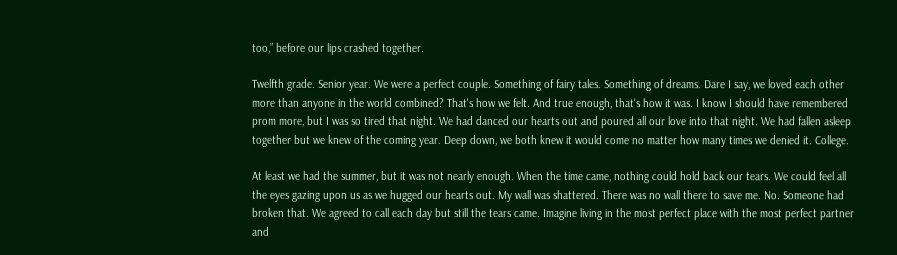too,” before our lips crashed together.

Twelfth grade. Senior year. We were a perfect couple. Something of fairy tales. Something of dreams. Dare I say, we loved each other more than anyone in the world combined? That's how we felt. And true enough, that's how it was. I know I should have remembered prom more, but I was so tired that night. We had danced our hearts out and poured all our love into that night. We had fallen asleep together but we knew of the coming year. Deep down, we both knew it would come no matter how many times we denied it. College.

At least we had the summer, but it was not nearly enough. When the time came, nothing could hold back our tears. We could feel all the eyes gazing upon us as we hugged our hearts out. My wall was shattered. There was no wall there to save me. No. Someone had broken that. We agreed to call each day but still the tears came. Imagine living in the most perfect place with the most perfect partner and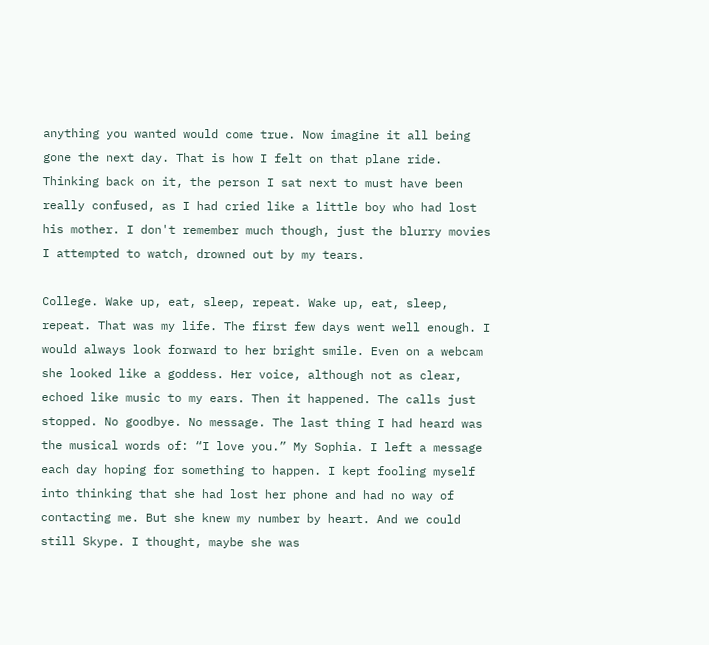anything you wanted would come true. Now imagine it all being gone the next day. That is how I felt on that plane ride. Thinking back on it, the person I sat next to must have been really confused, as I had cried like a little boy who had lost his mother. I don't remember much though, just the blurry movies I attempted to watch, drowned out by my tears.

College. Wake up, eat, sleep, repeat. Wake up, eat, sleep, repeat. That was my life. The first few days went well enough. I would always look forward to her bright smile. Even on a webcam she looked like a goddess. Her voice, although not as clear, echoed like music to my ears. Then it happened. The calls just stopped. No goodbye. No message. The last thing I had heard was the musical words of: “I love you.” My Sophia. I left a message each day hoping for something to happen. I kept fooling myself into thinking that she had lost her phone and had no way of contacting me. But she knew my number by heart. And we could still Skype. I thought, maybe she was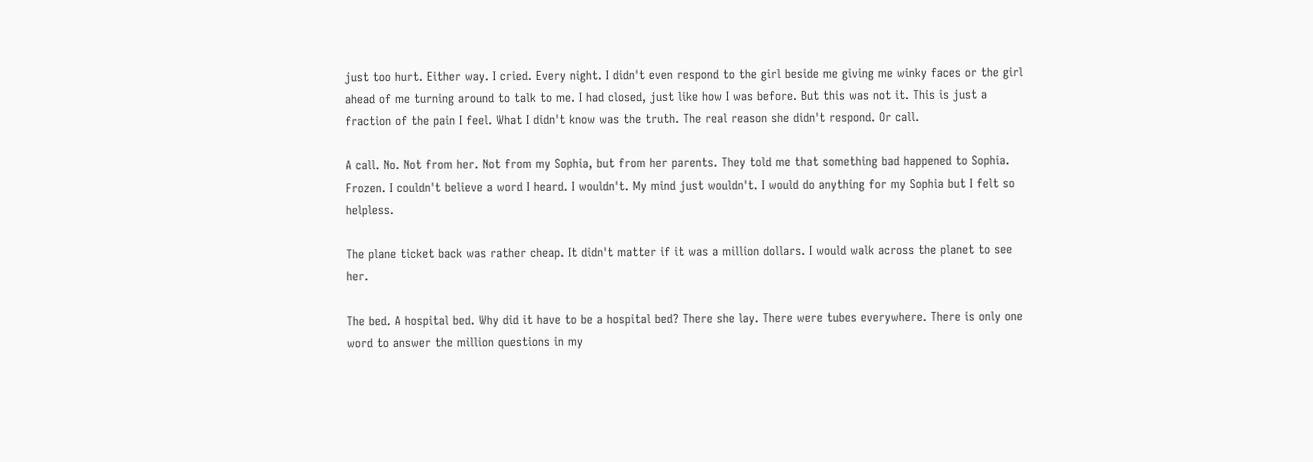just too hurt. Either way. I cried. Every night. I didn't even respond to the girl beside me giving me winky faces or the girl ahead of me turning around to talk to me. I had closed, just like how I was before. But this was not it. This is just a fraction of the pain I feel. What I didn't know was the truth. The real reason she didn't respond. Or call.

A call. No. Not from her. Not from my Sophia, but from her parents. They told me that something bad happened to Sophia. Frozen. I couldn't believe a word I heard. I wouldn't. My mind just wouldn't. I would do anything for my Sophia but I felt so helpless.

The plane ticket back was rather cheap. It didn't matter if it was a million dollars. I would walk across the planet to see her.

The bed. A hospital bed. Why did it have to be a hospital bed? There she lay. There were tubes everywhere. There is only one word to answer the million questions in my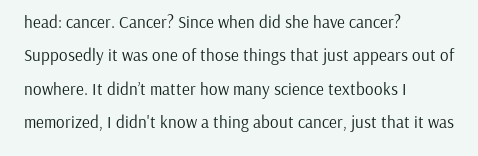head: cancer. Cancer? Since when did she have cancer? Supposedly it was one of those things that just appears out of nowhere. It didn’t matter how many science textbooks I memorized, I didn't know a thing about cancer, just that it was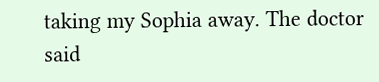taking my Sophia away. The doctor said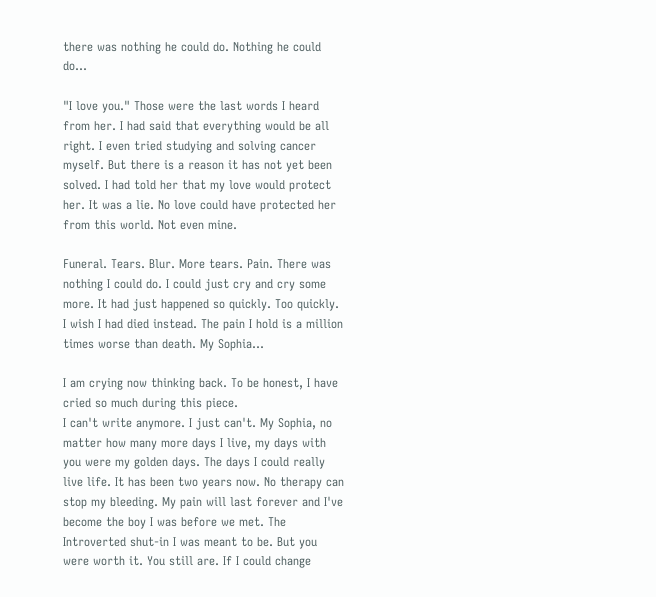there was nothing he could do. Nothing he could do...

"I love you." Those were the last words I heard from her. I had said that everything would be all right. I even tried studying and solving cancer myself. But there is a reason it has not yet been solved. I had told her that my love would protect her. It was a lie. No love could have protected her from this world. Not even mine.

Funeral. Tears. Blur. More tears. Pain. There was nothing I could do. I could just cry and cry some more. It had just happened so quickly. Too quickly. I wish I had died instead. The pain I hold is a million times worse than death. My Sophia…

I am crying now thinking back. To be honest, I have cried so much during this piece.
I can't write anymore. I just can't. My Sophia, no matter how many more days I live, my days with you were my golden days. The days I could really live life. It has been two years now. No therapy can stop my bleeding. My pain will last forever and I've become the boy I was before we met. The Introverted shut-in I was meant to be. But you were worth it. You still are. If I could change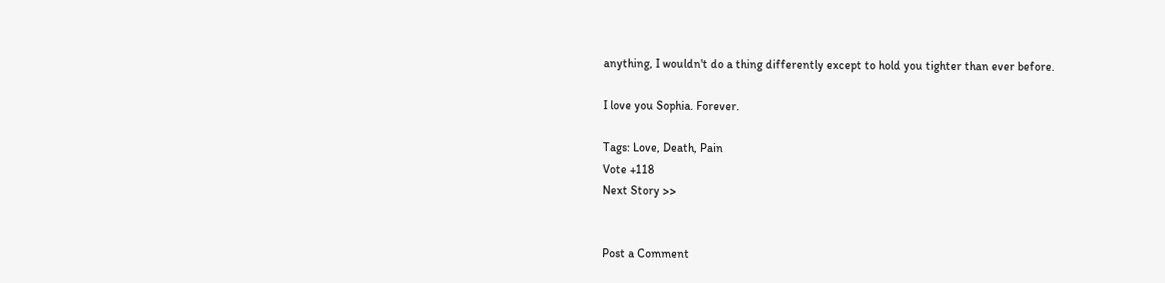anything, I wouldn't do a thing differently except to hold you tighter than ever before.

I love you Sophia. Forever.

Tags: Love, Death, Pain
Vote +118
Next Story >>


Post a Comment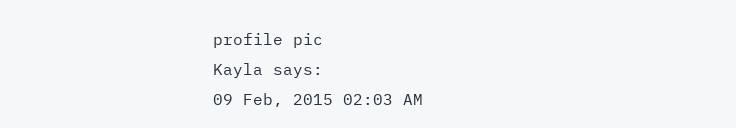profile pic
Kayla says:
09 Feb, 2015 02:03 AM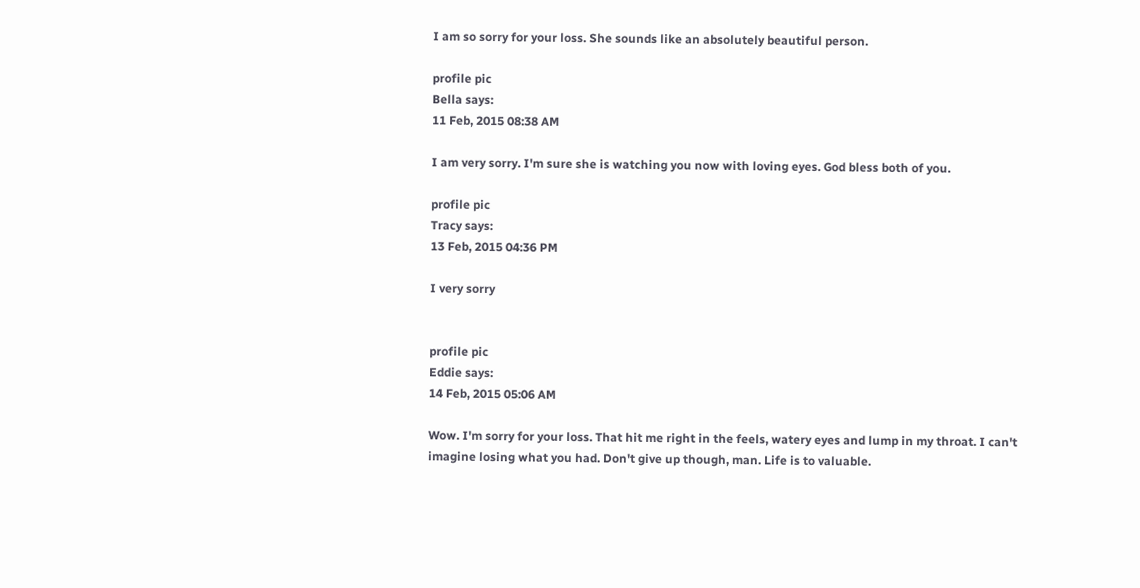I am so sorry for your loss. She sounds like an absolutely beautiful person.

profile pic
Bella says:
11 Feb, 2015 08:38 AM

I am very sorry. I'm sure she is watching you now with loving eyes. God bless both of you.

profile pic
Tracy says:
13 Feb, 2015 04:36 PM

I very sorry


profile pic
Eddie says:
14 Feb, 2015 05:06 AM

Wow. I'm sorry for your loss. That hit me right in the feels, watery eyes and lump in my throat. I can't imagine losing what you had. Don't give up though, man. Life is to valuable.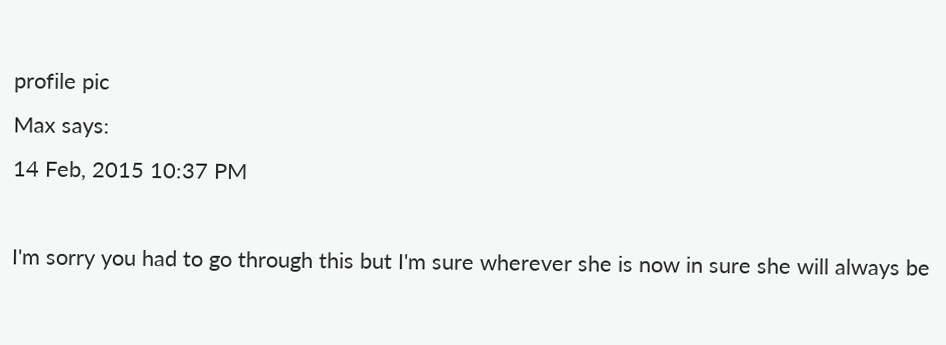profile pic
Max says:
14 Feb, 2015 10:37 PM

I'm sorry you had to go through this but I'm sure wherever she is now in sure she will always be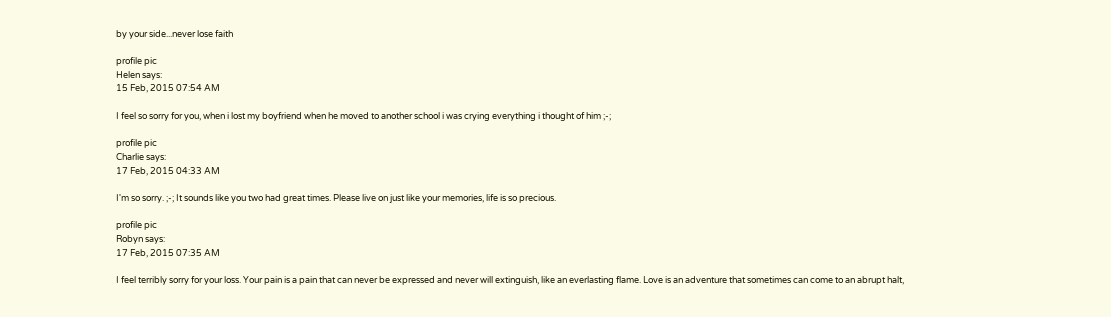by your side...never lose faith

profile pic
Helen says:
15 Feb, 2015 07:54 AM

I feel so sorry for you, when i lost my boyfriend when he moved to another school i was crying everything i thought of him ;-;

profile pic
Charlie says:
17 Feb, 2015 04:33 AM

I'm so sorry. ;-; It sounds like you two had great times. Please live on just like your memories, life is so precious.

profile pic
Robyn says:
17 Feb, 2015 07:35 AM

I feel terribly sorry for your loss. Your pain is a pain that can never be expressed and never will extinguish, like an everlasting flame. Love is an adventure that sometimes can come to an abrupt halt,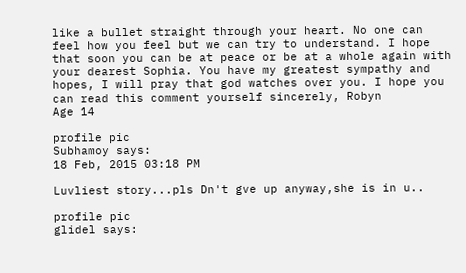like a bullet straight through your heart. No one can feel how you feel but we can try to understand. I hope that soon you can be at peace or be at a whole again with your dearest Sophia. You have my greatest sympathy and hopes, I will pray that god watches over you. I hope you can read this comment yourself sincerely, Robyn
Age 14

profile pic
Subhamoy says:
18 Feb, 2015 03:18 PM

Luvliest story...pls Dn't gve up anyway,she is in u..

profile pic
glidel says: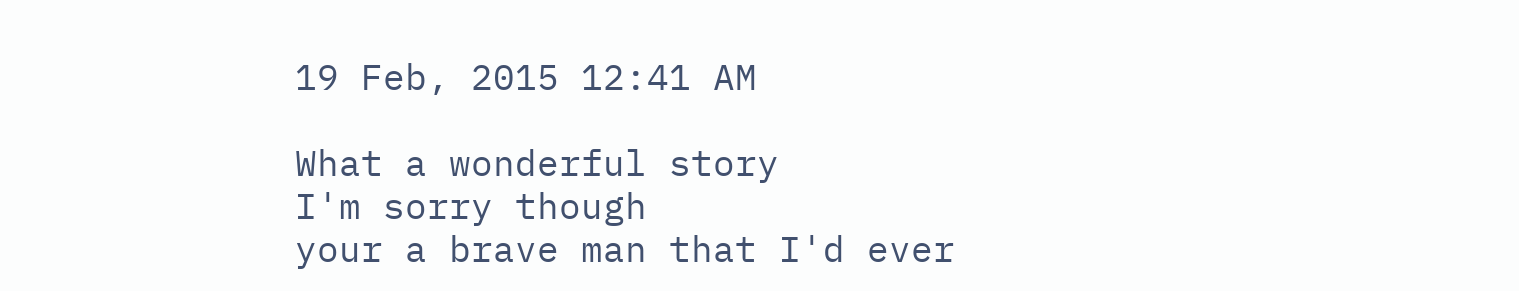19 Feb, 2015 12:41 AM

What a wonderful story
I'm sorry though
your a brave man that I'd ever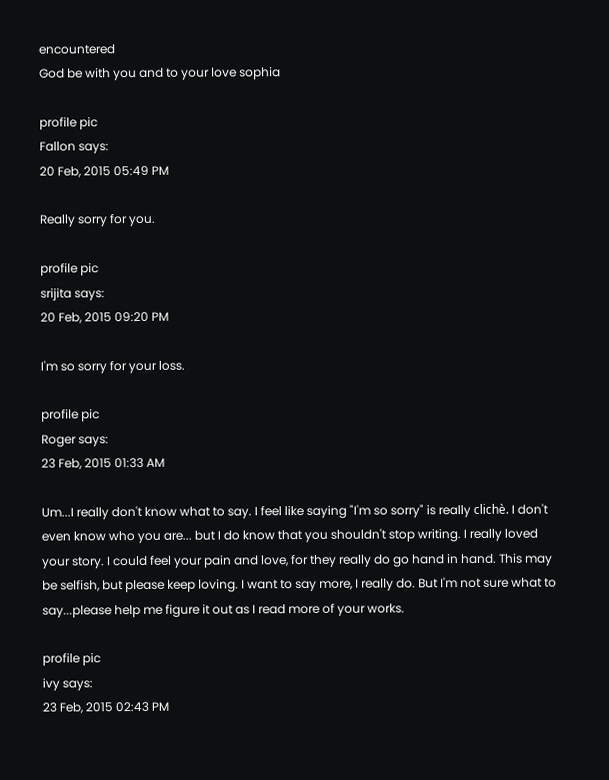encountered
God be with you and to your love sophia

profile pic
Fallon says:
20 Feb, 2015 05:49 PM

Really sorry for you.

profile pic
srijita says:
20 Feb, 2015 09:20 PM

I'm so sorry for your loss.

profile pic
Roger says:
23 Feb, 2015 01:33 AM

Um...I really don't know what to say. I feel like saying "I'm so sorry" is really clichè. I don't even know who you are... but I do know that you shouldn't stop writing. I really loved your story. I could feel your pain and love, for they really do go hand in hand. This may be selfish, but please keep loving. I want to say more, I really do. But I'm not sure what to say...please help me figure it out as I read more of your works.

profile pic
ivy says:
23 Feb, 2015 02:43 PM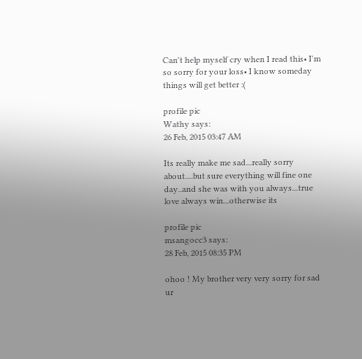Can't help myself cry when I read this• I'm so sorry for your loss• I know someday things will get better :(

profile pic
Wathy says:
26 Feb, 2015 03:47 AM

Its really make me sad...really sorry about....but sure everything will fine one day..and she was with you always...true love always win...otherwise its

profile pic
msangocc3 says:
28 Feb, 2015 08:35 PM

ohoo ! My brother very very sorry for sad ur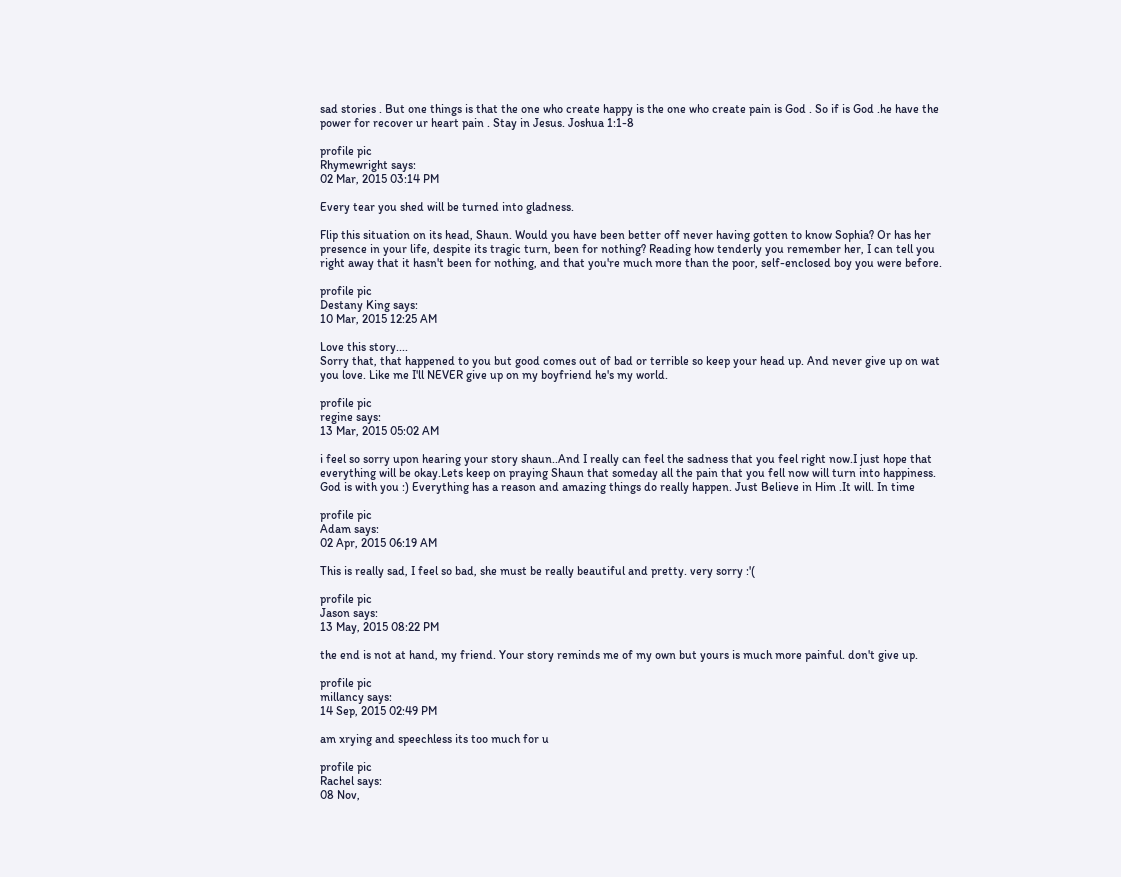sad stories . But one things is that the one who create happy is the one who create pain is God . So if is God .he have the power for recover ur heart pain . Stay in Jesus. Joshua 1:1-8

profile pic
Rhymewright says:
02 Mar, 2015 03:14 PM

Every tear you shed will be turned into gladness.

Flip this situation on its head, Shaun. Would you have been better off never having gotten to know Sophia? Or has her presence in your life, despite its tragic turn, been for nothing? Reading how tenderly you remember her, I can tell you right away that it hasn't been for nothing, and that you're much more than the poor, self-enclosed boy you were before.

profile pic
Destany King says:
10 Mar, 2015 12:25 AM

Love this story....
Sorry that, that happened to you but good comes out of bad or terrible so keep your head up. And never give up on wat you love. Like me I'll NEVER give up on my boyfriend he's my world.

profile pic
regine says:
13 Mar, 2015 05:02 AM

i feel so sorry upon hearing your story shaun..And I really can feel the sadness that you feel right now.I just hope that everything will be okay.Lets keep on praying Shaun that someday all the pain that you fell now will turn into happiness. God is with you :) Everything has a reason and amazing things do really happen. Just Believe in Him .It will. In time

profile pic
Adam says:
02 Apr, 2015 06:19 AM

This is really sad, I feel so bad, she must be really beautiful and pretty. very sorry :'(

profile pic
Jason says:
13 May, 2015 08:22 PM

the end is not at hand, my friend. Your story reminds me of my own but yours is much more painful. don't give up.

profile pic
millancy says:
14 Sep, 2015 02:49 PM

am xrying and speechless its too much for u

profile pic
Rachel says:
08 Nov,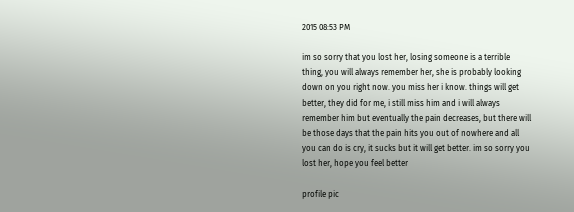2015 08:53 PM

im so sorry that you lost her, losing someone is a terrible thing, you will always remember her, she is probably looking down on you right now. you miss her i know. things will get better, they did for me, i still miss him and i will always remember him but eventually the pain decreases, but there will be those days that the pain hits you out of nowhere and all you can do is cry, it sucks but it will get better. im so sorry you lost her, hope you feel better

profile pic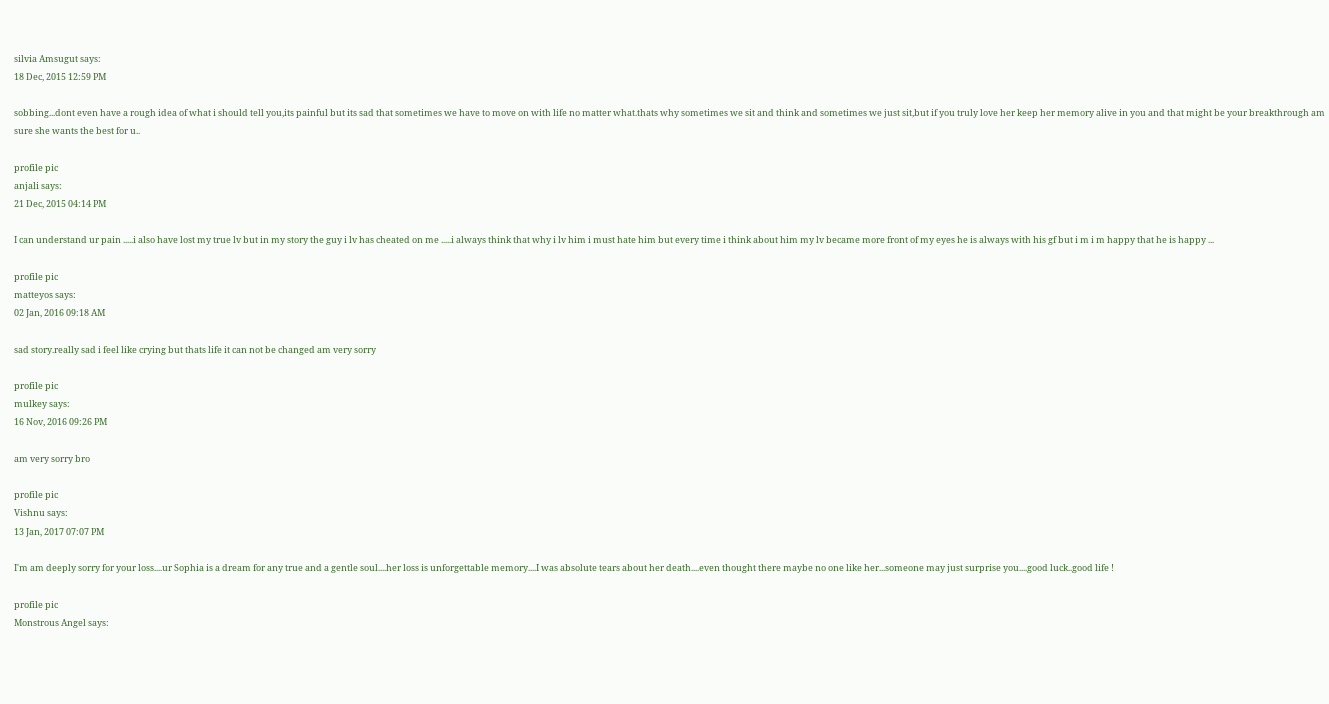silvia Amsugut says:
18 Dec, 2015 12:59 PM

sobbing...dont even have a rough idea of what i should tell you,its painful but its sad that sometimes we have to move on with life no matter what.thats why sometimes we sit and think and sometimes we just sit,but if you truly love her keep her memory alive in you and that might be your breakthrough am sure she wants the best for u..

profile pic
anjali says:
21 Dec, 2015 04:14 PM

I can understand ur pain .....i also have lost my true lv but in my story the guy i lv has cheated on me .....i always think that why i lv him i must hate him but every time i think about him my lv became more front of my eyes he is always with his gf but i m i m happy that he is happy ...

profile pic
matteyos says:
02 Jan, 2016 09:18 AM

sad story.really sad i feel like crying but thats life it can not be changed am very sorry

profile pic
mulkey says:
16 Nov, 2016 09:26 PM

am very sorry bro

profile pic
Vishnu says:
13 Jan, 2017 07:07 PM

I'm am deeply sorry for your loss....ur Sophia is a dream for any true and a gentle soul....her loss is unforgettable memory....I was absolute tears about her death....even thought there maybe no one like her...someone may just surprise you....good luck..good life !

profile pic
Monstrous Angel says: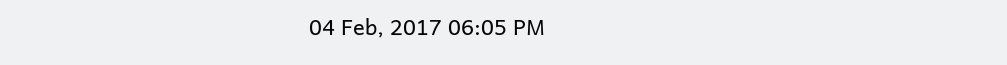04 Feb, 2017 06:05 PM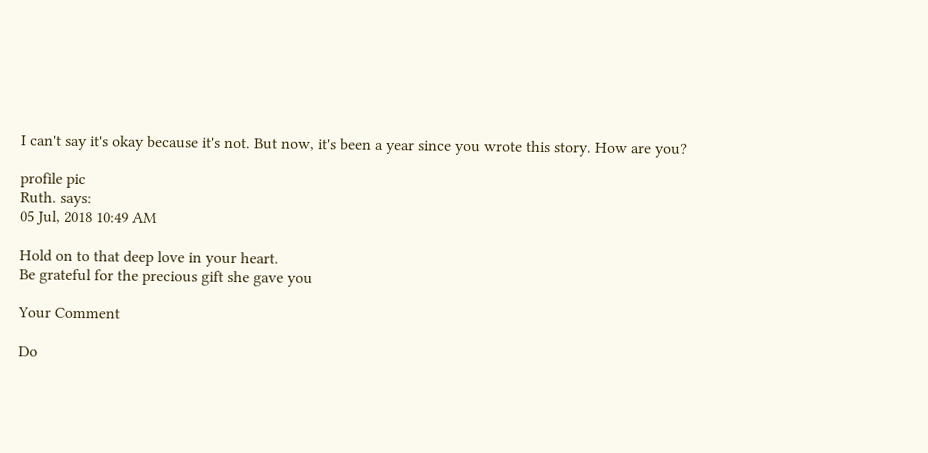I can't say it's okay because it's not. But now, it's been a year since you wrote this story. How are you?

profile pic
Ruth. says:
05 Jul, 2018 10:49 AM

Hold on to that deep love in your heart.
Be grateful for the precious gift she gave you

Your Comment

Do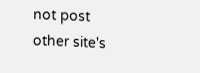not post other site's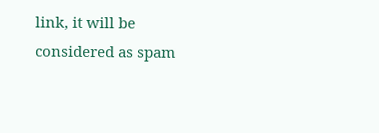link, it will be considered as spam